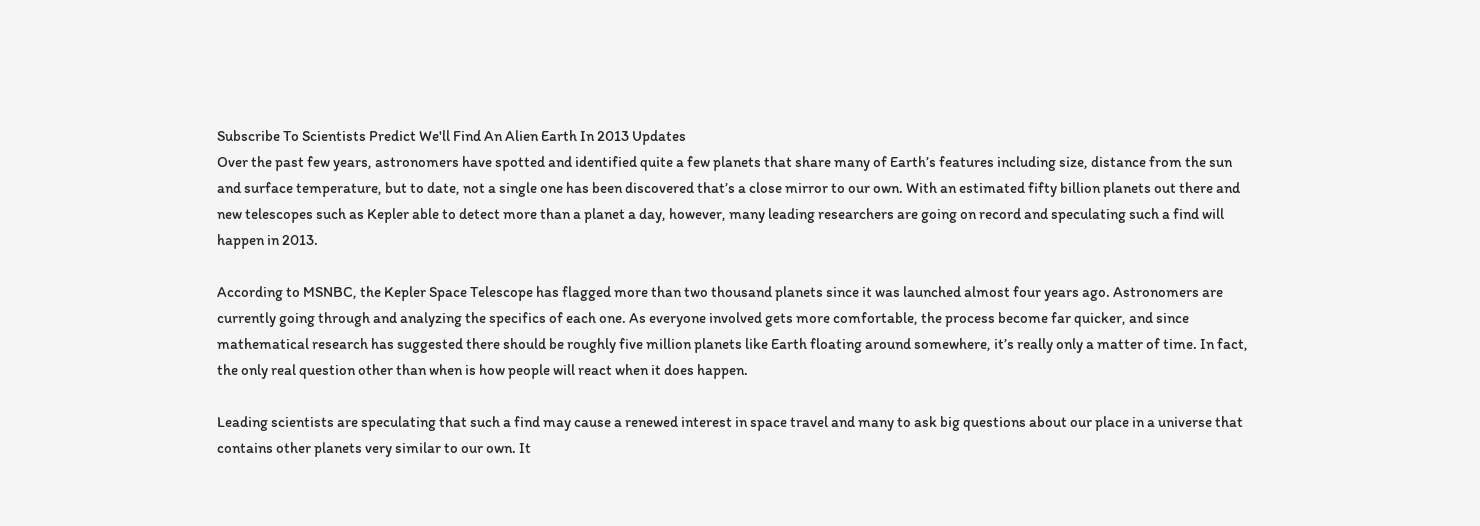Subscribe To Scientists Predict We'll Find An Alien Earth In 2013 Updates
Over the past few years, astronomers have spotted and identified quite a few planets that share many of Earth’s features including size, distance from the sun and surface temperature, but to date, not a single one has been discovered that’s a close mirror to our own. With an estimated fifty billion planets out there and new telescopes such as Kepler able to detect more than a planet a day, however, many leading researchers are going on record and speculating such a find will happen in 2013.

According to MSNBC, the Kepler Space Telescope has flagged more than two thousand planets since it was launched almost four years ago. Astronomers are currently going through and analyzing the specifics of each one. As everyone involved gets more comfortable, the process become far quicker, and since mathematical research has suggested there should be roughly five million planets like Earth floating around somewhere, it’s really only a matter of time. In fact, the only real question other than when is how people will react when it does happen.

Leading scientists are speculating that such a find may cause a renewed interest in space travel and many to ask big questions about our place in a universe that contains other planets very similar to our own. It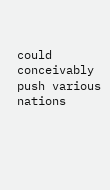could conceivably push various nations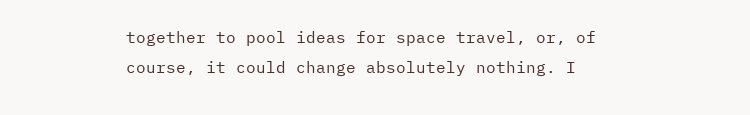together to pool ideas for space travel, or, of course, it could change absolutely nothing. I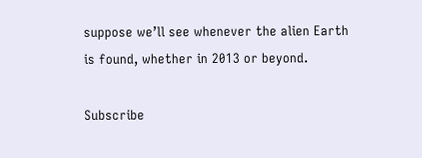suppose we’ll see whenever the alien Earth is found, whether in 2013 or beyond.

Subscribe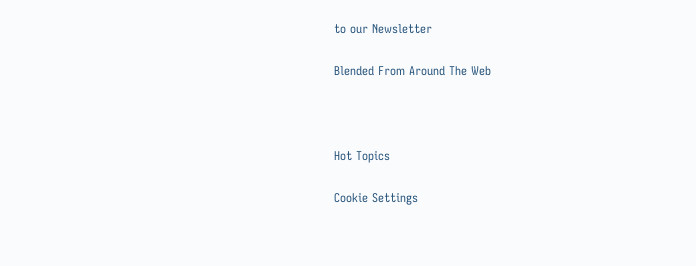to our Newsletter

Blended From Around The Web



Hot Topics

Cookie Settings